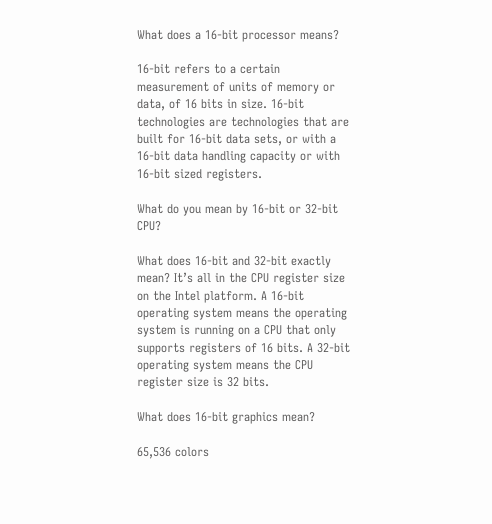What does a 16-bit processor means?

16-bit refers to a certain measurement of units of memory or data, of 16 bits in size. 16-bit technologies are technologies that are built for 16-bit data sets, or with a 16-bit data handling capacity or with 16-bit sized registers.

What do you mean by 16-bit or 32-bit CPU?

What does 16-bit and 32-bit exactly mean? It’s all in the CPU register size on the Intel platform. A 16-bit operating system means the operating system is running on a CPU that only supports registers of 16 bits. A 32-bit operating system means the CPU register size is 32 bits.

What does 16-bit graphics mean?

65,536 colors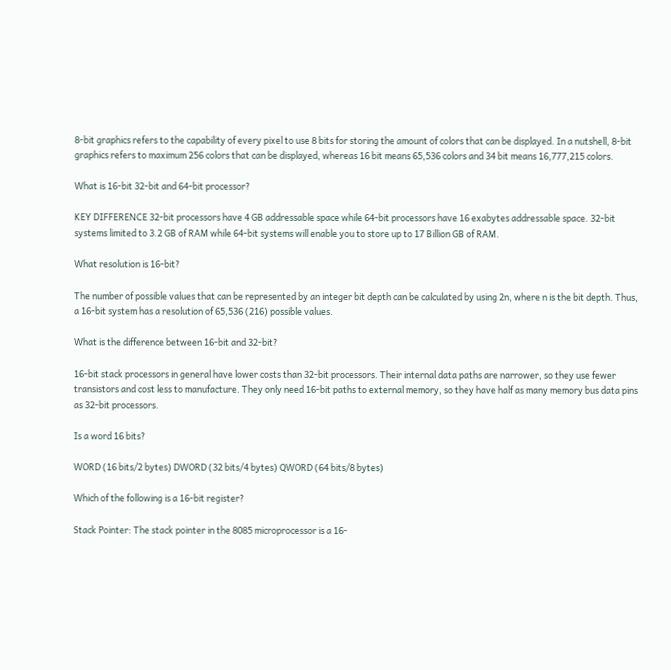8-bit graphics refers to the capability of every pixel to use 8 bits for storing the amount of colors that can be displayed. In a nutshell, 8-bit graphics refers to maximum 256 colors that can be displayed, whereas 16 bit means 65,536 colors and 34 bit means 16,777,215 colors.

What is 16-bit 32-bit and 64-bit processor?

KEY DIFFERENCE 32-bit processors have 4 GB addressable space while 64-bit processors have 16 exabytes addressable space. 32-bit systems limited to 3.2 GB of RAM while 64-bit systems will enable you to store up to 17 Billion GB of RAM.

What resolution is 16-bit?

The number of possible values that can be represented by an integer bit depth can be calculated by using 2n, where n is the bit depth. Thus, a 16-bit system has a resolution of 65,536 (216) possible values.

What is the difference between 16-bit and 32-bit?

16-bit stack processors in general have lower costs than 32-bit processors. Their internal data paths are narrower, so they use fewer transistors and cost less to manufacture. They only need 16-bit paths to external memory, so they have half as many memory bus data pins as 32-bit processors.

Is a word 16 bits?

WORD (16 bits/2 bytes) DWORD (32 bits/4 bytes) QWORD (64 bits/8 bytes)

Which of the following is a 16-bit register?

Stack Pointer: The stack pointer in the 8085 microprocessor is a 16-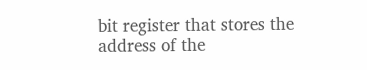bit register that stores the address of the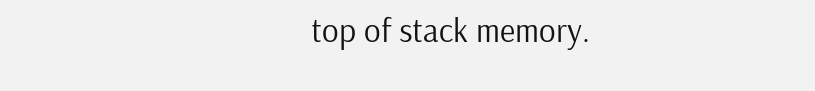top of stack memory.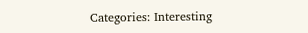Categories: Interesting